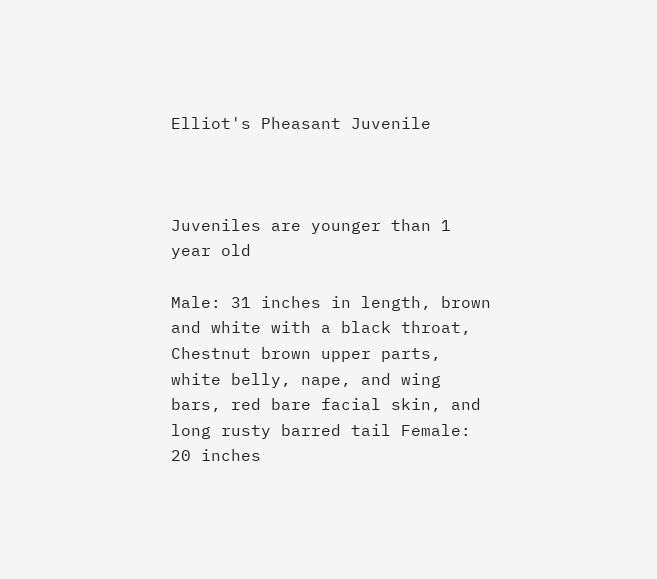Elliot's Pheasant Juvenile



Juveniles are younger than 1 year old

Male: 31 inches in length, brown and white with a black throat, Chestnut brown upper parts, white belly, nape, and wing bars, red bare facial skin, and long rusty barred tail Female: 20 inches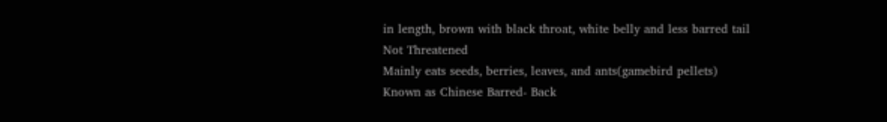in length, brown with black throat, white belly and less barred tail
Not Threatened
Mainly eats seeds, berries, leaves, and ants(gamebird pellets)
Known as Chinese Barred- Back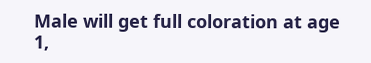Male will get full coloration at age 1,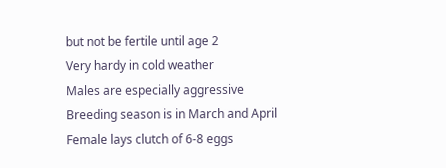but not be fertile until age 2
Very hardy in cold weather
Males are especially aggressive
Breeding season is in March and April
Female lays clutch of 6-8 eggs